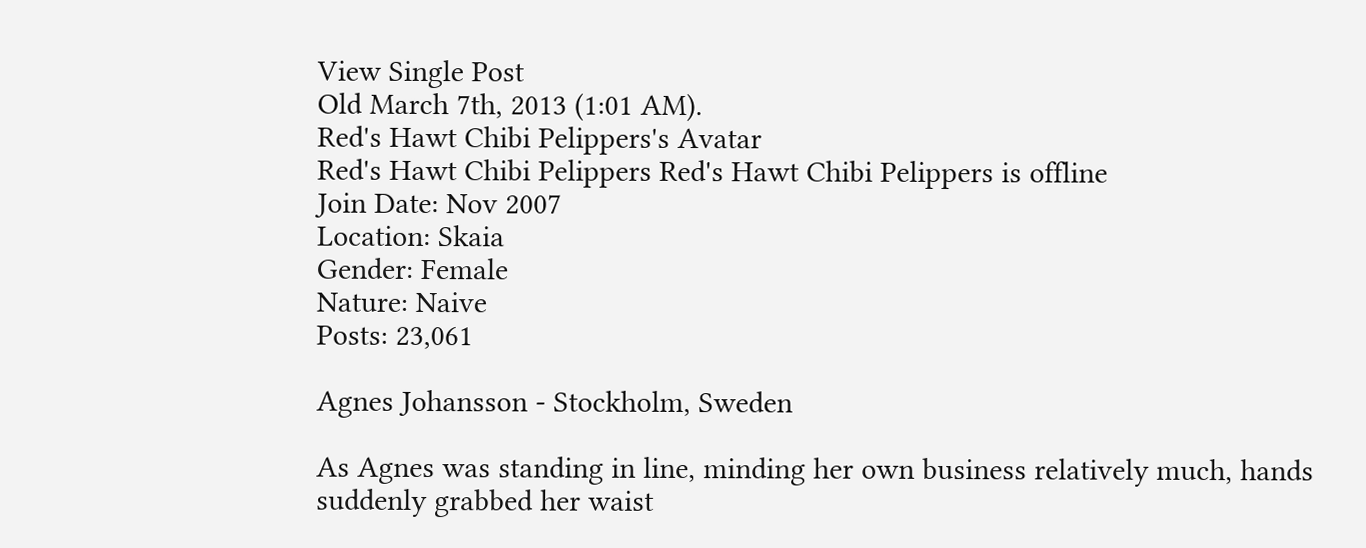View Single Post
Old March 7th, 2013 (1:01 AM).
Red's Hawt Chibi Pelippers's Avatar
Red's Hawt Chibi Pelippers Red's Hawt Chibi Pelippers is offline
Join Date: Nov 2007
Location: Skaia
Gender: Female
Nature: Naive
Posts: 23,061

Agnes Johansson - Stockholm, Sweden

As Agnes was standing in line, minding her own business relatively much, hands suddenly grabbed her waist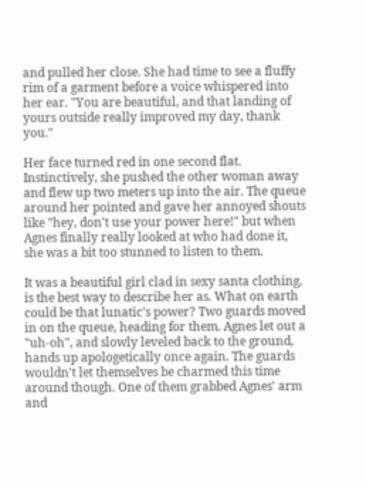and pulled her close. She had time to see a fluffy rim of a garment before a voice whispered into her ear. "You are beautiful, and that landing of yours outside really improved my day, thank you."

Her face turned red in one second flat. Instinctively, she pushed the other woman away and flew up two meters up into the air. The queue around her pointed and gave her annoyed shouts like "hey, don't use your power here!" but when Agnes finally really looked at who had done it, she was a bit too stunned to listen to them.

It was a beautiful girl clad in sexy santa clothing, is the best way to describe her as. What on earth could be that lunatic's power? Two guards moved in on the queue, heading for them. Agnes let out a "uh-oh", and slowly leveled back to the ground, hands up apologetically once again. The guards wouldn't let themselves be charmed this time around though. One of them grabbed Agnes' arm and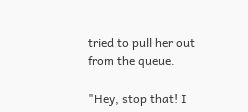tried to pull her out from the queue.

"Hey, stop that! I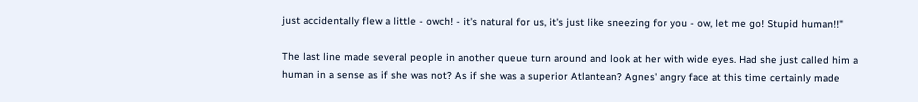just accidentally flew a little - owch! - it's natural for us, it's just like sneezing for you - ow, let me go! Stupid human!!"

The last line made several people in another queue turn around and look at her with wide eyes. Had she just called him a human in a sense as if she was not? As if she was a superior Atlantean? Agnes' angry face at this time certainly made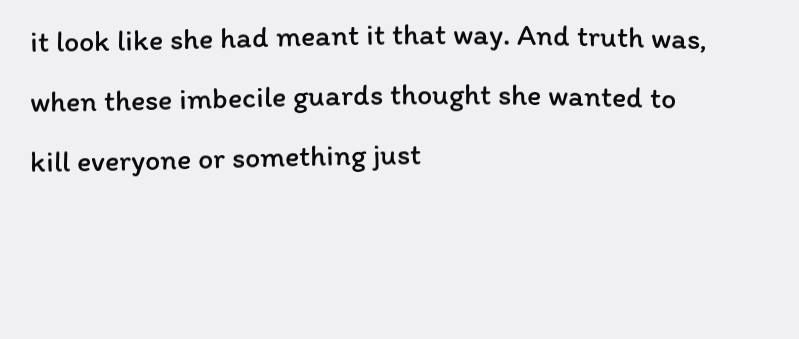it look like she had meant it that way. And truth was, when these imbecile guards thought she wanted to kill everyone or something just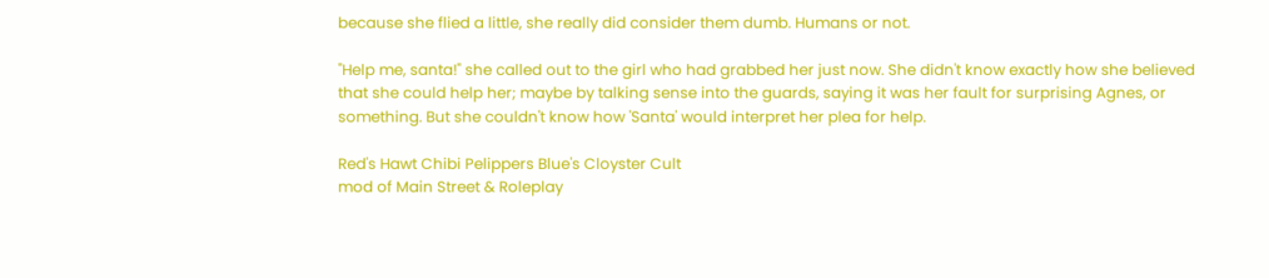because she flied a little, she really did consider them dumb. Humans or not.

"Help me, santa!" she called out to the girl who had grabbed her just now. She didn't know exactly how she believed that she could help her; maybe by talking sense into the guards, saying it was her fault for surprising Agnes, or something. But she couldn't know how 'Santa' would interpret her plea for help.

Red's Hawt Chibi Pelippers Blue's Cloyster Cult
mod of Main Street & Roleplay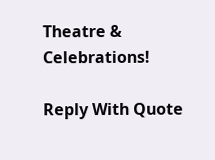Theatre & Celebrations!

Reply With Quote